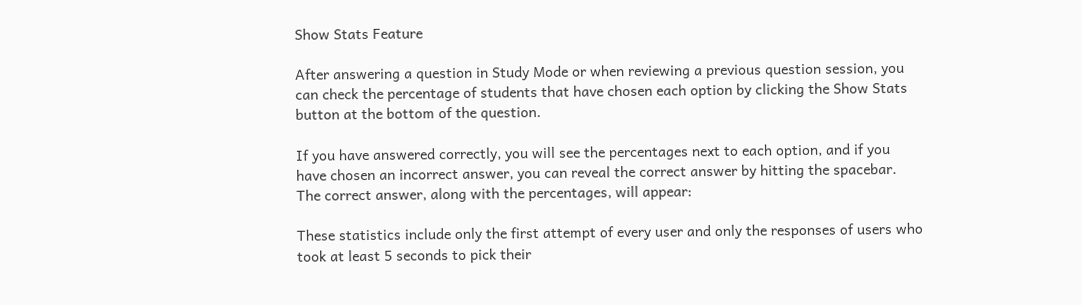Show Stats Feature

After answering a question in Study Mode or when reviewing a previous question session, you can check the percentage of students that have chosen each option by clicking the Show Stats button at the bottom of the question.

If you have answered correctly, you will see the percentages next to each option, and if you have chosen an incorrect answer, you can reveal the correct answer by hitting the spacebar. The correct answer, along with the percentages, will appear:

These statistics include only the first attempt of every user and only the responses of users who took at least 5 seconds to pick their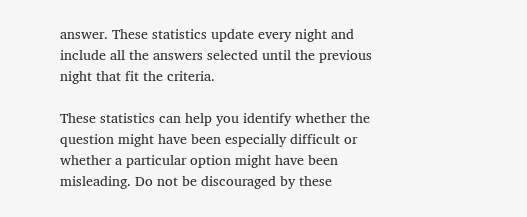answer. These statistics update every night and include all the answers selected until the previous night that fit the criteria.

These statistics can help you identify whether the question might have been especially difficult or whether a particular option might have been misleading. Do not be discouraged by these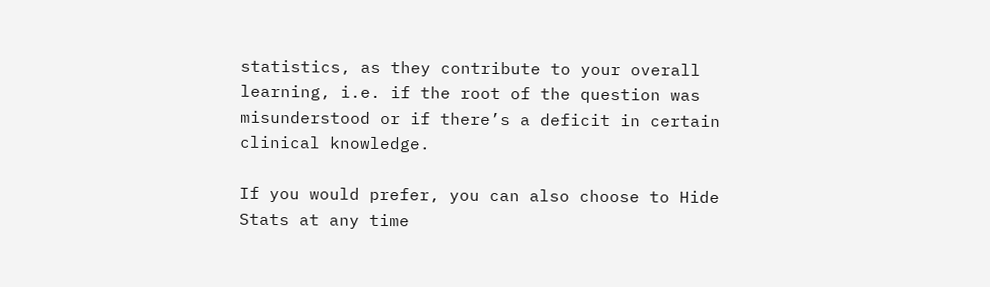statistics, as they contribute to your overall learning, i.e. if the root of the question was misunderstood or if there’s a deficit in certain clinical knowledge.

If you would prefer, you can also choose to Hide Stats at any time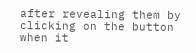after revealing them by clicking on the button when it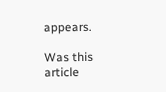appears.

Was this article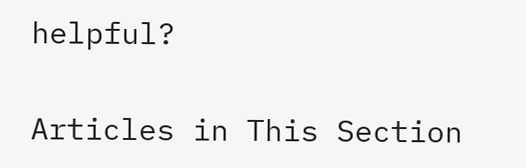helpful?

Articles in This Section